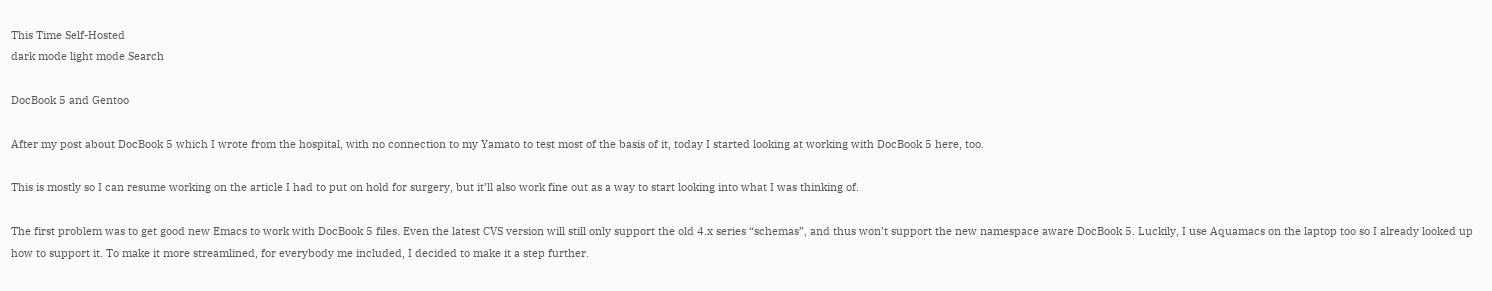This Time Self-Hosted
dark mode light mode Search

DocBook 5 and Gentoo

After my post about DocBook 5 which I wrote from the hospital, with no connection to my Yamato to test most of the basis of it, today I started looking at working with DocBook 5 here, too.

This is mostly so I can resume working on the article I had to put on hold for surgery, but it’ll also work fine out as a way to start looking into what I was thinking of.

The first problem was to get good new Emacs to work with DocBook 5 files. Even the latest CVS version will still only support the old 4.x series “schemas”, and thus won’t support the new namespace aware DocBook 5. Luckily, I use Aquamacs on the laptop too so I already looked up how to support it. To make it more streamlined, for everybody me included, I decided to make it a step further.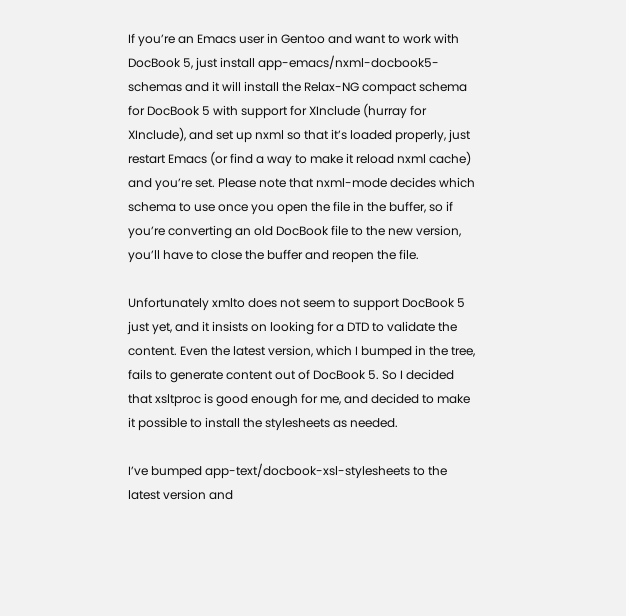If you’re an Emacs user in Gentoo and want to work with DocBook 5, just install app-emacs/nxml-docbook5-schemas and it will install the Relax-NG compact schema for DocBook 5 with support for XInclude (hurray for XInclude), and set up nxml so that it’s loaded properly, just restart Emacs (or find a way to make it reload nxml cache) and you’re set. Please note that nxml-mode decides which schema to use once you open the file in the buffer, so if you’re converting an old DocBook file to the new version, you’ll have to close the buffer and reopen the file.

Unfortunately xmlto does not seem to support DocBook 5 just yet, and it insists on looking for a DTD to validate the content. Even the latest version, which I bumped in the tree, fails to generate content out of DocBook 5. So I decided that xsltproc is good enough for me, and decided to make it possible to install the stylesheets as needed.

I’ve bumped app-text/docbook-xsl-stylesheets to the latest version and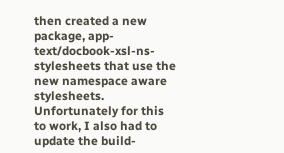then created a new package, app-text/docbook-xsl-ns-stylesheets that use the new namespace aware stylesheets. Unfortunately for this to work, I also had to update the build-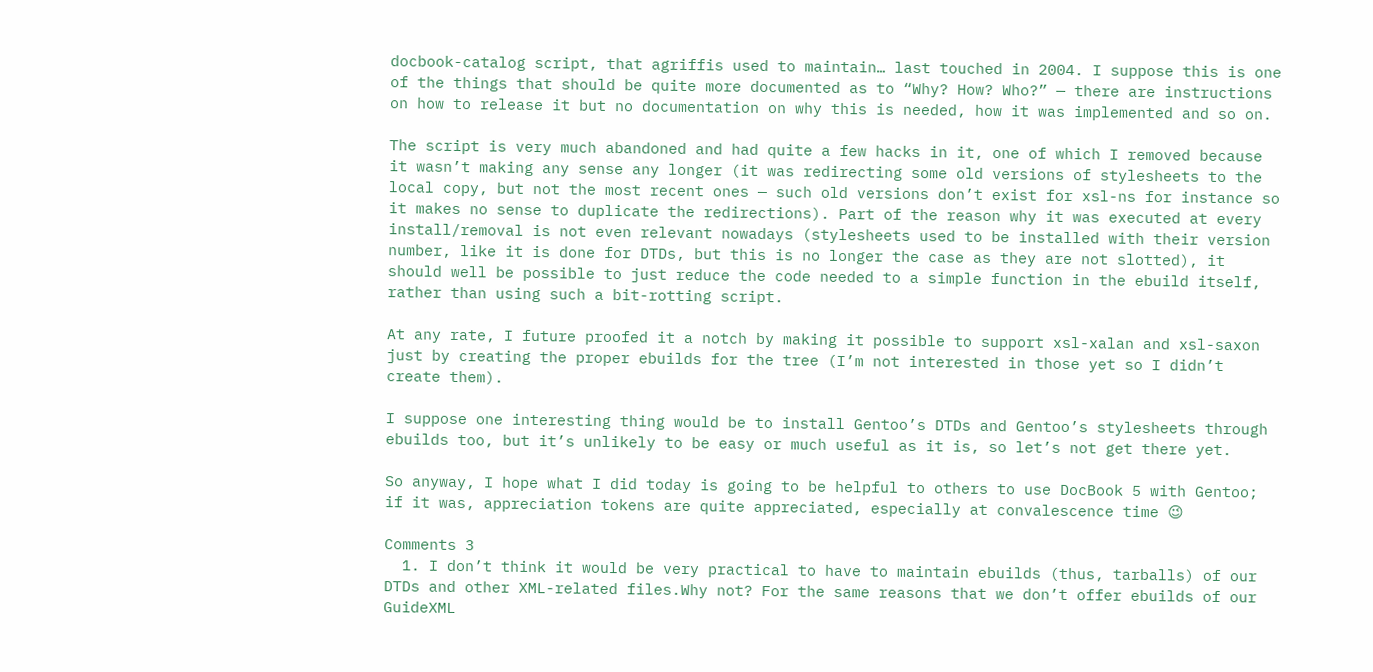docbook-catalog script, that agriffis used to maintain… last touched in 2004. I suppose this is one of the things that should be quite more documented as to “Why? How? Who?” — there are instructions on how to release it but no documentation on why this is needed, how it was implemented and so on.

The script is very much abandoned and had quite a few hacks in it, one of which I removed because it wasn’t making any sense any longer (it was redirecting some old versions of stylesheets to the local copy, but not the most recent ones — such old versions don’t exist for xsl-ns for instance so it makes no sense to duplicate the redirections). Part of the reason why it was executed at every install/removal is not even relevant nowadays (stylesheets used to be installed with their version number, like it is done for DTDs, but this is no longer the case as they are not slotted), it should well be possible to just reduce the code needed to a simple function in the ebuild itself, rather than using such a bit-rotting script.

At any rate, I future proofed it a notch by making it possible to support xsl-xalan and xsl-saxon just by creating the proper ebuilds for the tree (I’m not interested in those yet so I didn’t create them).

I suppose one interesting thing would be to install Gentoo’s DTDs and Gentoo’s stylesheets through ebuilds too, but it’s unlikely to be easy or much useful as it is, so let’s not get there yet.

So anyway, I hope what I did today is going to be helpful to others to use DocBook 5 with Gentoo; if it was, appreciation tokens are quite appreciated, especially at convalescence time 😉

Comments 3
  1. I don’t think it would be very practical to have to maintain ebuilds (thus, tarballs) of our DTDs and other XML-related files.Why not? For the same reasons that we don’t offer ebuilds of our GuideXML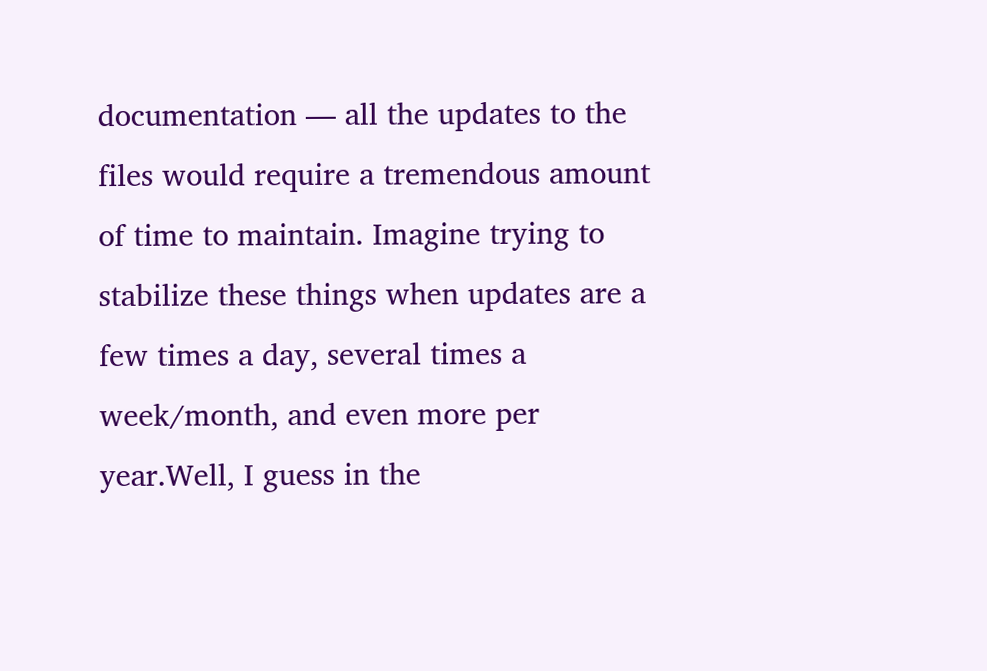documentation — all the updates to the files would require a tremendous amount of time to maintain. Imagine trying to stabilize these things when updates are a few times a day, several times a week/month, and even more per year.Well, I guess in the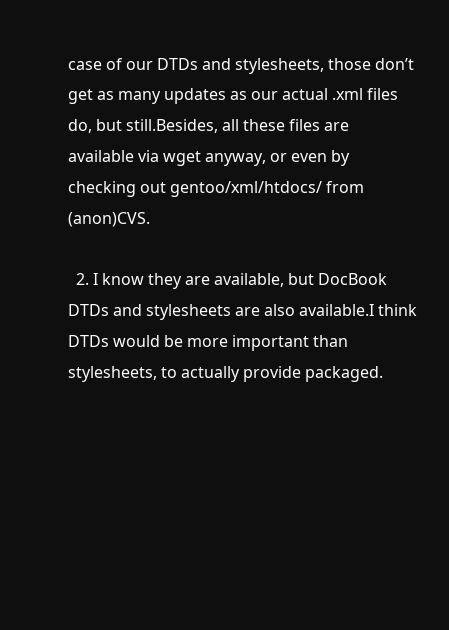case of our DTDs and stylesheets, those don’t get as many updates as our actual .xml files do, but still.Besides, all these files are available via wget anyway, or even by checking out gentoo/xml/htdocs/ from (anon)CVS.

  2. I know they are available, but DocBook DTDs and stylesheets are also available.I think DTDs would be more important than stylesheets, to actually provide packaged.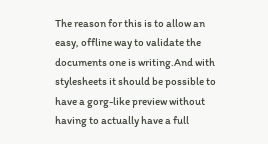The reason for this is to allow an easy, offline way to validate the documents one is writing.And with stylesheets it should be possible to have a gorg-like preview without having to actually have a full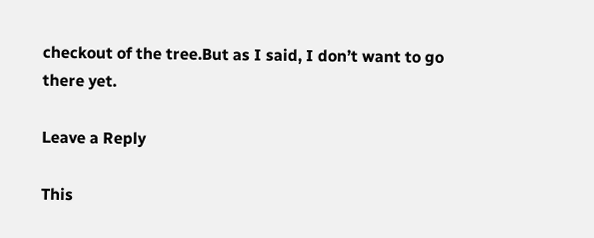checkout of the tree.But as I said, I don’t want to go there yet.

Leave a Reply

This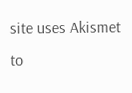site uses Akismet to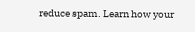reduce spam. Learn how your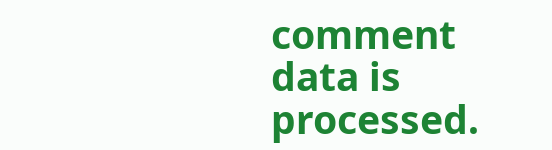comment data is processed.